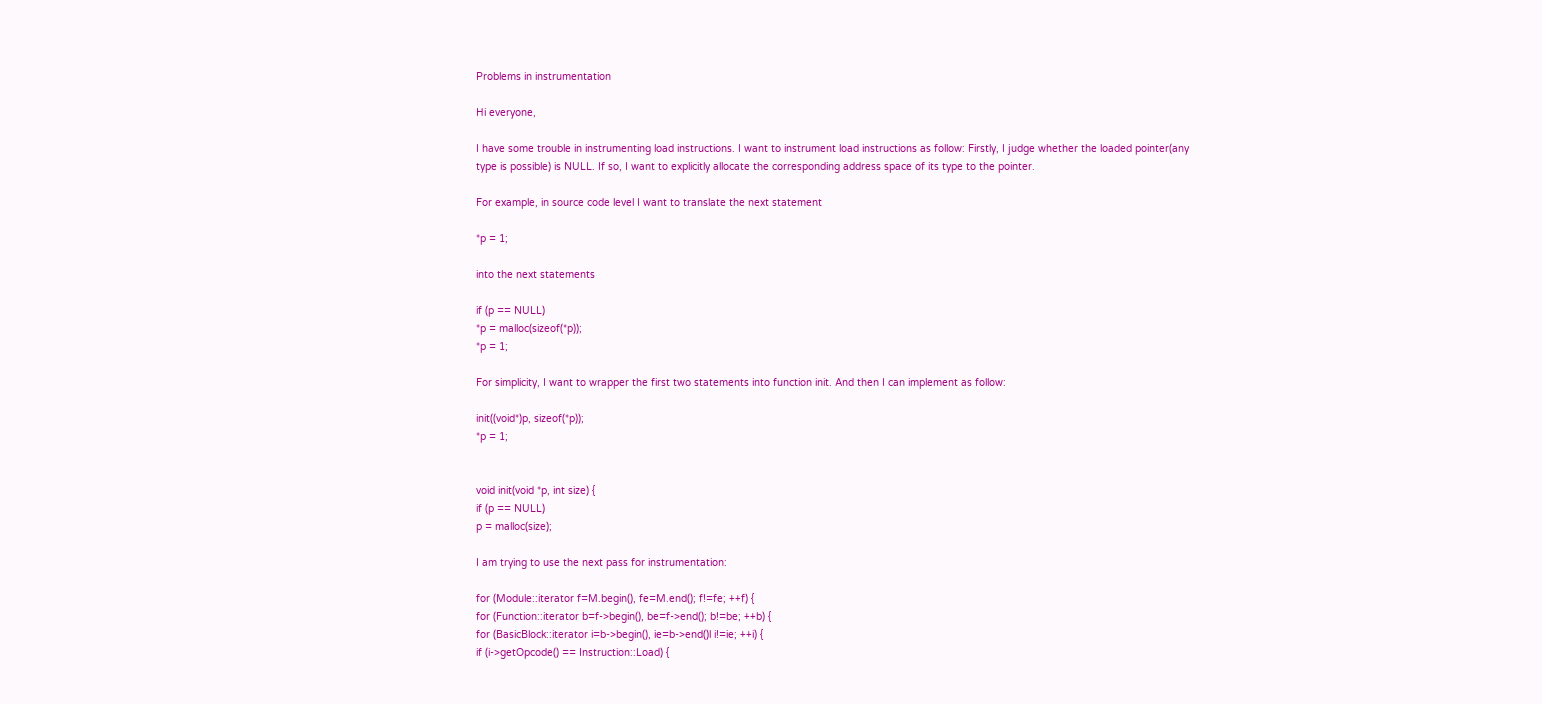Problems in instrumentation

Hi everyone,

I have some trouble in instrumenting load instructions. I want to instrument load instructions as follow: Firstly, I judge whether the loaded pointer(any type is possible) is NULL. If so, I want to explicitly allocate the corresponding address space of its type to the pointer.

For example, in source code level I want to translate the next statement

*p = 1;

into the next statements

if (p == NULL)
*p = malloc(sizeof(*p));
*p = 1;

For simplicity, I want to wrapper the first two statements into function init. And then I can implement as follow:

init((void*)p, sizeof(*p));
*p = 1;


void init(void *p, int size) {
if (p == NULL)
p = malloc(size);

I am trying to use the next pass for instrumentation:

for (Module::iterator f=M.begin(), fe=M.end(); f!=fe; ++f) {
for (Function::iterator b=f->begin(), be=f->end(); b!=be; ++b) {
for (BasicBlock::iterator i=b->begin(), ie=b->end()l i!=ie; ++i) {
if (i->getOpcode() == Instruction::Load) {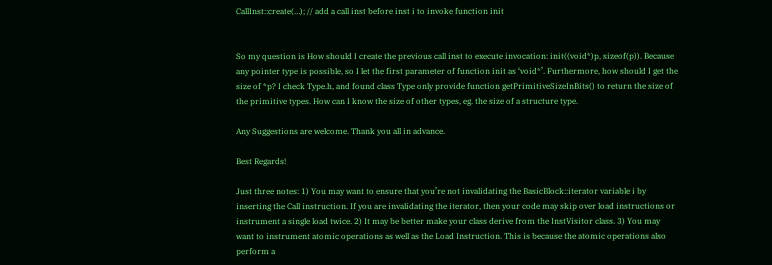CallInst::create(…); // add a call inst before inst i to invoke function init


So my question is How should I create the previous call inst to execute invocation: init((void*)p, sizeof(p)). Because any pointer type is possible, so I let the first parameter of function init as ‘void*’. Furthermore, how should I get the size of *p? I check Type.h, and found class Type only provide function getPrimitiveSizeInBits() to return the size of the primitive types. How can I know the size of other types, eg. the size of a structure type.

Any Suggestions are welcome. Thank you all in advance.

Best Regards!

Just three notes: 1) You may want to ensure that you’re not invalidating the BasicBlock::iterator variable i by inserting the Call instruction. If you are invalidating the iterator, then your code may skip over load instructions or instrument a single load twice. 2) It may be better make your class derive from the InstVisitor class. 3) You may want to instrument atomic operations as well as the Load Instruction. This is because the atomic operations also perform a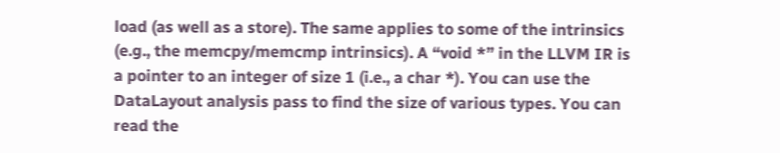load (as well as a store). The same applies to some of the intrinsics (e.g., the memcpy/memcmp intrinsics). A “void *” in the LLVM IR is a pointer to an integer of size 1 (i.e., a char *). You can use the DataLayout analysis pass to find the size of various types. You can read the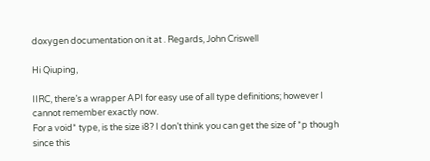doxygen documentation on it at . Regards, John Criswell

Hi Qiuping,

IIRC, there’s a wrapper API for easy use of all type definitions; however I cannot remember exactly now.
For a void* type, is the size i8? I don’t think you can get the size of *p though since this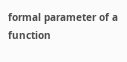formal parameter of a function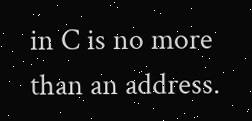in C is no more than an address.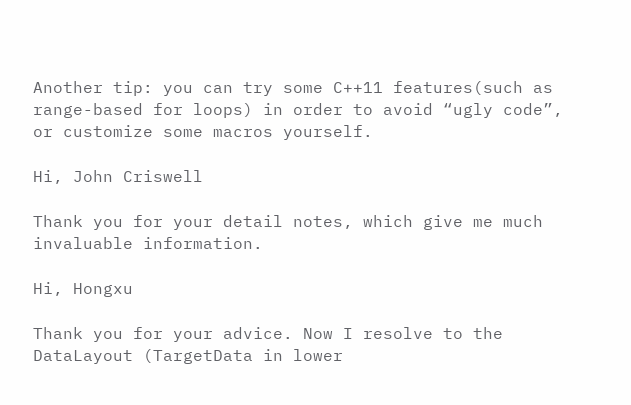Another tip: you can try some C++11 features(such as range-based for loops) in order to avoid “ugly code”, or customize some macros yourself.

Hi, John Criswell

Thank you for your detail notes, which give me much invaluable information.

Hi, Hongxu

Thank you for your advice. Now I resolve to the DataLayout (TargetData in lower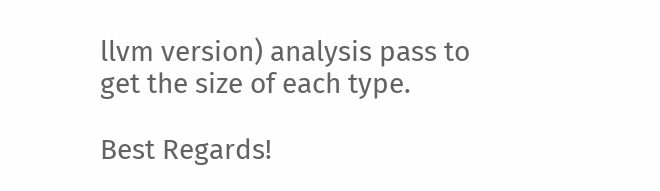llvm version) analysis pass to get the size of each type.

Best Regards!